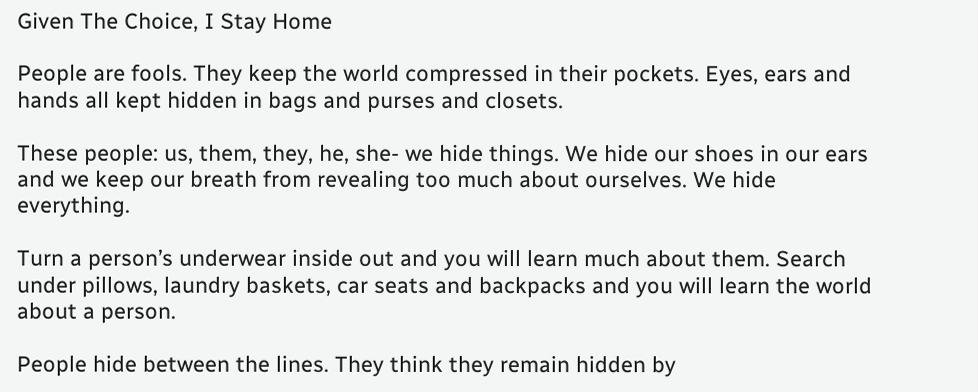Given The Choice, I Stay Home

People are fools. They keep the world compressed in their pockets. Eyes, ears and hands all kept hidden in bags and purses and closets.

These people: us, them, they, he, she- we hide things. We hide our shoes in our ears and we keep our breath from revealing too much about ourselves. We hide everything.

Turn a person’s underwear inside out and you will learn much about them. Search under pillows, laundry baskets, car seats and backpacks and you will learn the world about a person.

People hide between the lines. They think they remain hidden by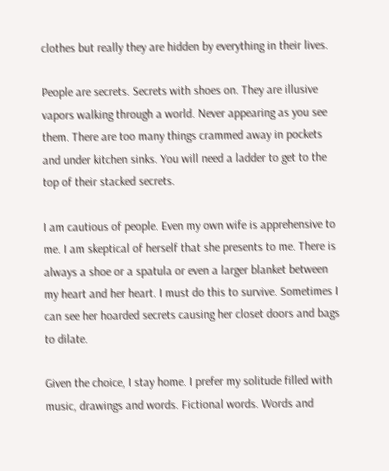clothes but really they are hidden by everything in their lives.

People are secrets. Secrets with shoes on. They are illusive vapors walking through a world. Never appearing as you see them. There are too many things crammed away in pockets and under kitchen sinks. You will need a ladder to get to the top of their stacked secrets.

I am cautious of people. Even my own wife is apprehensive to me. I am skeptical of herself that she presents to me. There is always a shoe or a spatula or even a larger blanket between my heart and her heart. I must do this to survive. Sometimes I can see her hoarded secrets causing her closet doors and bags to dilate.

Given the choice, I stay home. I prefer my solitude filled with music, drawings and words. Fictional words. Words and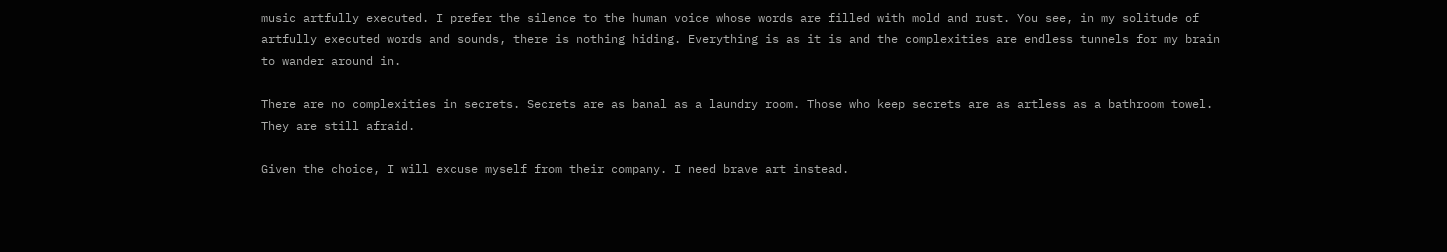music artfully executed. I prefer the silence to the human voice whose words are filled with mold and rust. You see, in my solitude of artfully executed words and sounds, there is nothing hiding. Everything is as it is and the complexities are endless tunnels for my brain to wander around in.

There are no complexities in secrets. Secrets are as banal as a laundry room. Those who keep secrets are as artless as a bathroom towel. They are still afraid.

Given the choice, I will excuse myself from their company. I need brave art instead.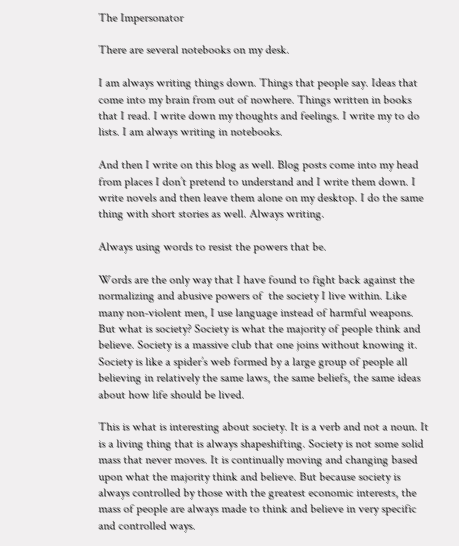The Impersonator

There are several notebooks on my desk.

I am always writing things down. Things that people say. Ideas that come into my brain from out of nowhere. Things written in books that I read. I write down my thoughts and feelings. I write my to do lists. I am always writing in notebooks.

And then I write on this blog as well. Blog posts come into my head from places I don’t pretend to understand and I write them down. I write novels and then leave them alone on my desktop. I do the same thing with short stories as well. Always writing.

Always using words to resist the powers that be.

Words are the only way that I have found to fight back against the normalizing and abusive powers of  the society I live within. Like many non-violent men, I use language instead of harmful weapons. But what is society? Society is what the majority of people think and believe. Society is a massive club that one joins without knowing it. Society is like a spider’s web formed by a large group of people all believing in relatively the same laws, the same beliefs, the same ideas about how life should be lived.

This is what is interesting about society. It is a verb and not a noun. It is a living thing that is always shapeshifting. Society is not some solid mass that never moves. It is continually moving and changing based upon what the majority think and believe. But because society is always controlled by those with the greatest economic interests, the mass of people are always made to think and believe in very specific and controlled ways.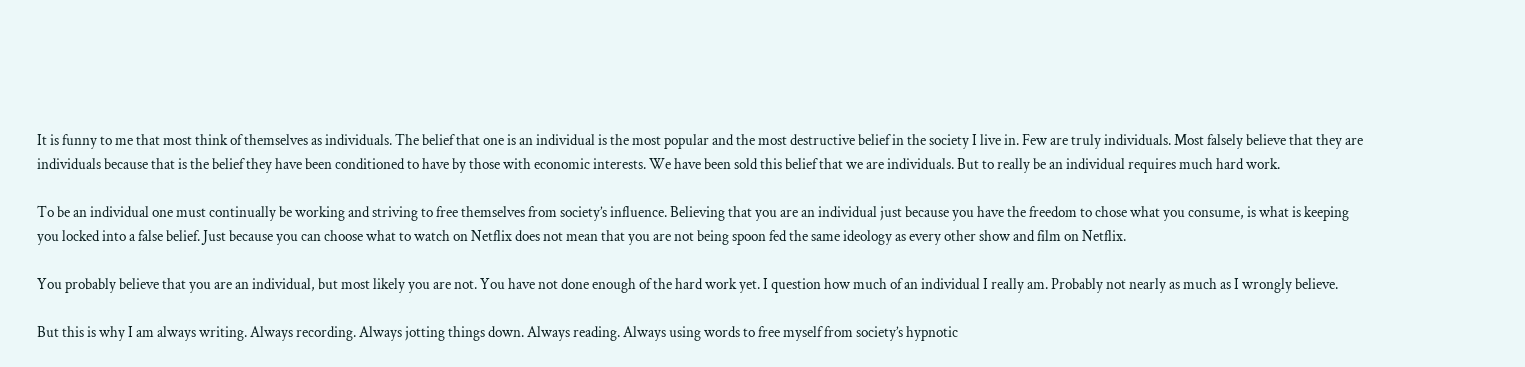It is funny to me that most think of themselves as individuals. The belief that one is an individual is the most popular and the most destructive belief in the society I live in. Few are truly individuals. Most falsely believe that they are individuals because that is the belief they have been conditioned to have by those with economic interests. We have been sold this belief that we are individuals. But to really be an individual requires much hard work.

To be an individual one must continually be working and striving to free themselves from society’s influence. Believing that you are an individual just because you have the freedom to chose what you consume, is what is keeping you locked into a false belief. Just because you can choose what to watch on Netflix does not mean that you are not being spoon fed the same ideology as every other show and film on Netflix.

You probably believe that you are an individual, but most likely you are not. You have not done enough of the hard work yet. I question how much of an individual I really am. Probably not nearly as much as I wrongly believe.

But this is why I am always writing. Always recording. Always jotting things down. Always reading. Always using words to free myself from society’s hypnotic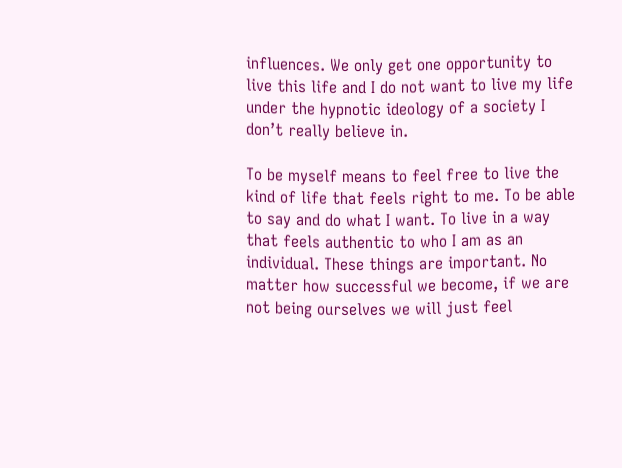influences. We only get one opportunity to live this life and I do not want to live my life under the hypnotic ideology of a society I don’t really believe in.

To be myself means to feel free to live the kind of life that feels right to me. To be able to say and do what I want. To live in a way that feels authentic to who I am as an individual. These things are important. No matter how successful we become, if we are not being ourselves we will just feel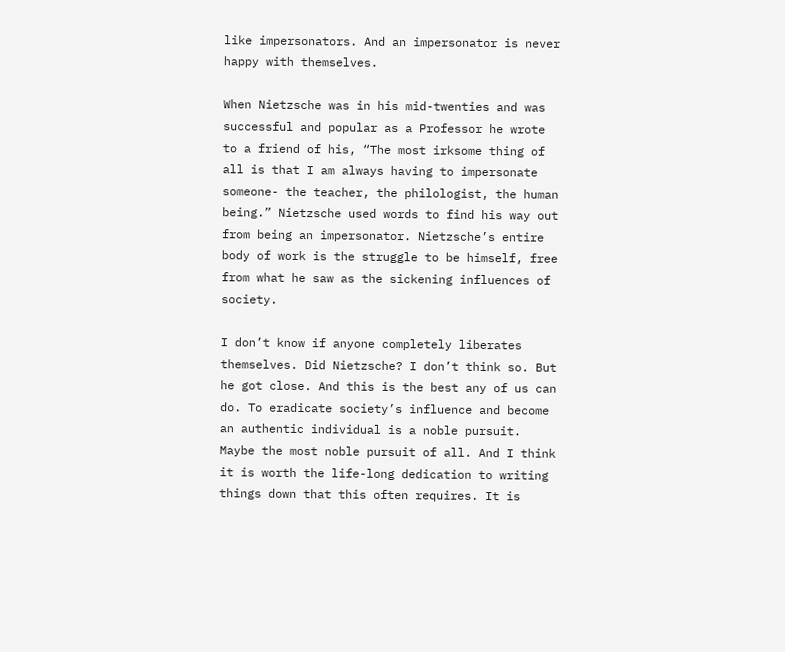like impersonators. And an impersonator is never happy with themselves.

When Nietzsche was in his mid-twenties and was successful and popular as a Professor he wrote to a friend of his, “The most irksome thing of all is that I am always having to impersonate someone- the teacher, the philologist, the human being.” Nietzsche used words to find his way out from being an impersonator. Nietzsche’s entire body of work is the struggle to be himself, free from what he saw as the sickening influences of society.

I don’t know if anyone completely liberates themselves. Did Nietzsche? I don’t think so. But he got close. And this is the best any of us can do. To eradicate society’s influence and become an authentic individual is a noble pursuit. Maybe the most noble pursuit of all. And I think it is worth the life-long dedication to writing things down that this often requires. It is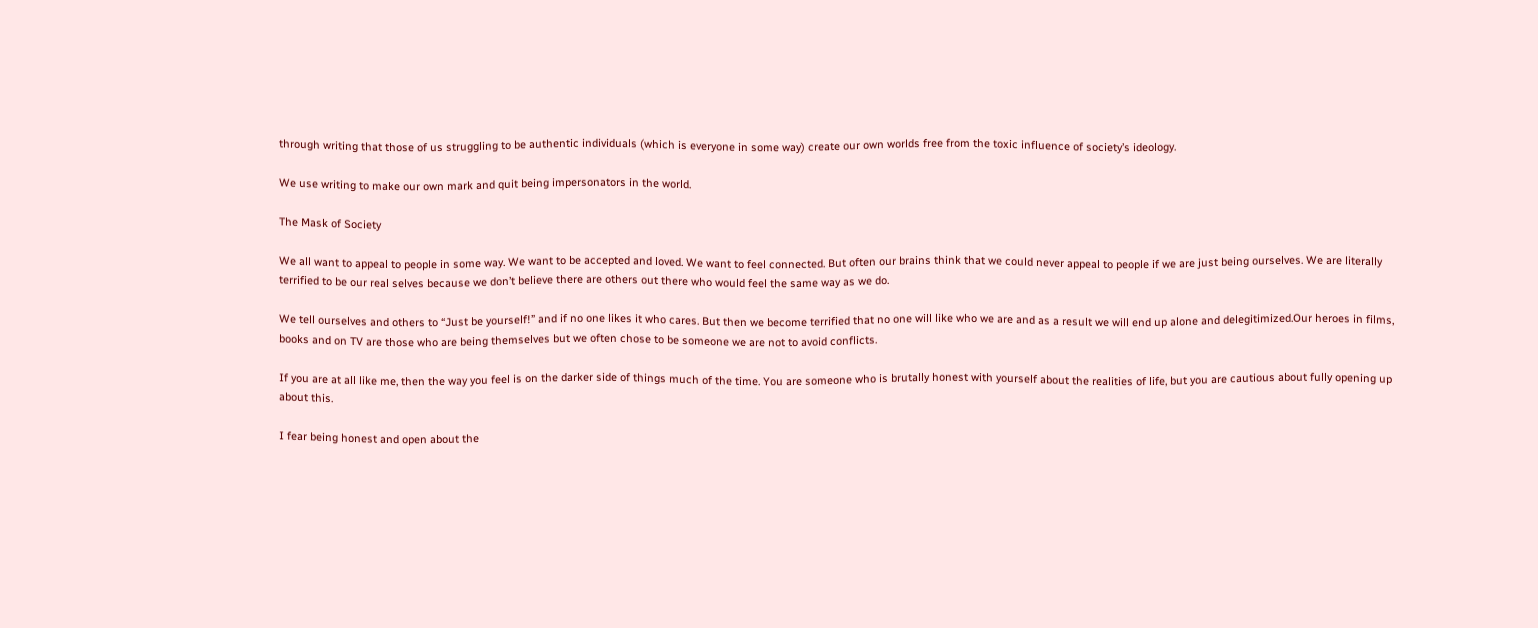through writing that those of us struggling to be authentic individuals (which is everyone in some way) create our own worlds free from the toxic influence of society’s ideology.

We use writing to make our own mark and quit being impersonators in the world.

The Mask of Society

We all want to appeal to people in some way. We want to be accepted and loved. We want to feel connected. But often our brains think that we could never appeal to people if we are just being ourselves. We are literally terrified to be our real selves because we don’t believe there are others out there who would feel the same way as we do.

We tell ourselves and others to “Just be yourself!” and if no one likes it who cares. But then we become terrified that no one will like who we are and as a result we will end up alone and delegitimized.Our heroes in films, books and on TV are those who are being themselves but we often chose to be someone we are not to avoid conflicts.

If you are at all like me, then the way you feel is on the darker side of things much of the time. You are someone who is brutally honest with yourself about the realities of life, but you are cautious about fully opening up about this.

I fear being honest and open about the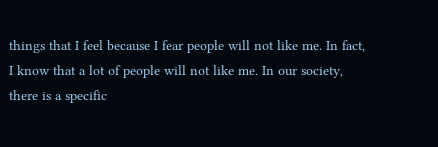things that I feel because I fear people will not like me. In fact, I know that a lot of people will not like me. In our society, there is a specific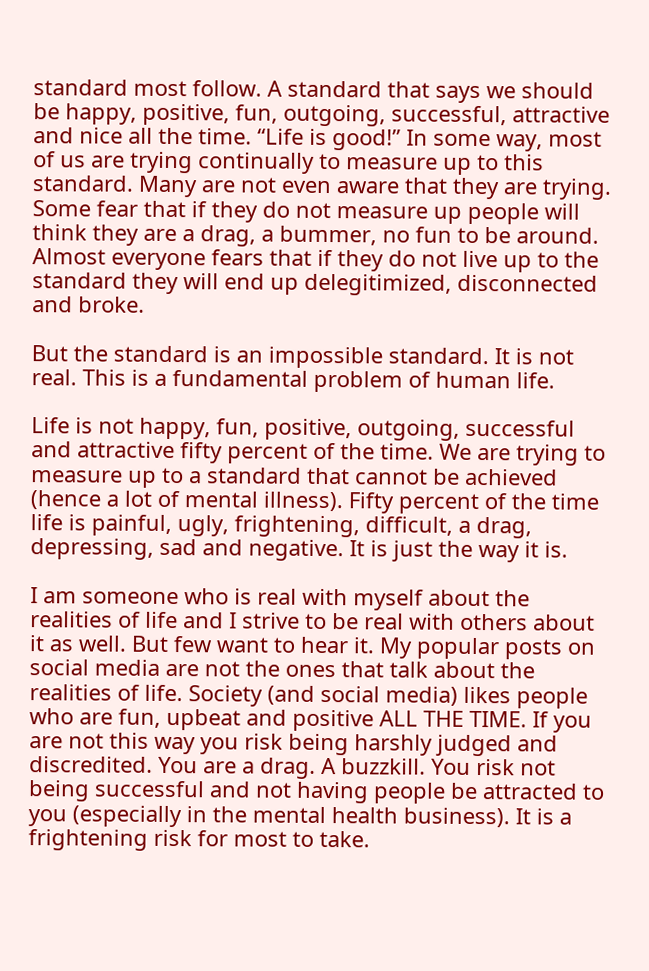standard most follow. A standard that says we should be happy, positive, fun, outgoing, successful, attractive and nice all the time. “Life is good!” In some way, most of us are trying continually to measure up to this standard. Many are not even aware that they are trying. Some fear that if they do not measure up people will think they are a drag, a bummer, no fun to be around. Almost everyone fears that if they do not live up to the standard they will end up delegitimized, disconnected and broke.

But the standard is an impossible standard. It is not real. This is a fundamental problem of human life.

Life is not happy, fun, positive, outgoing, successful and attractive fifty percent of the time. We are trying to measure up to a standard that cannot be achieved (hence a lot of mental illness). Fifty percent of the time life is painful, ugly, frightening, difficult, a drag, depressing, sad and negative. It is just the way it is.

I am someone who is real with myself about the realities of life and I strive to be real with others about it as well. But few want to hear it. My popular posts on social media are not the ones that talk about the realities of life. Society (and social media) likes people who are fun, upbeat and positive ALL THE TIME. If you are not this way you risk being harshly judged and discredited. You are a drag. A buzzkill. You risk not being successful and not having people be attracted to you (especially in the mental health business). It is a frightening risk for most to take.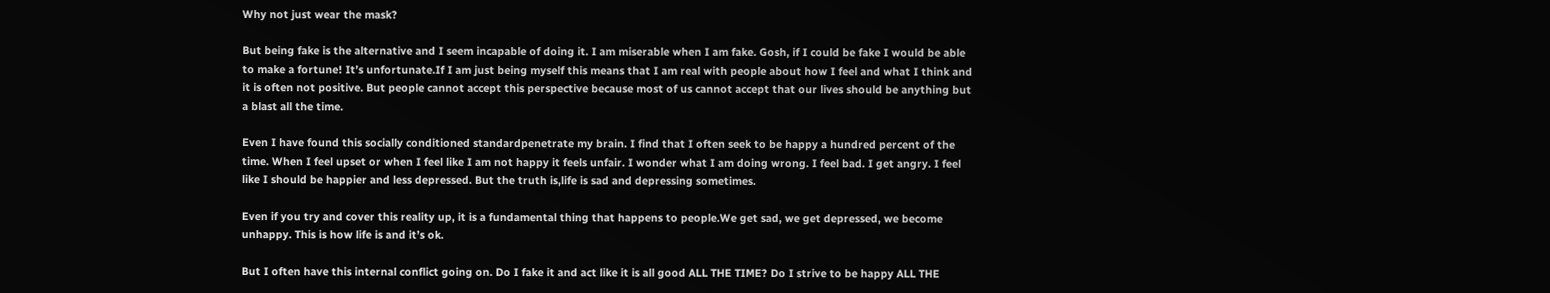Why not just wear the mask?

But being fake is the alternative and I seem incapable of doing it. I am miserable when I am fake. Gosh, if I could be fake I would be able to make a fortune! It’s unfortunate.If I am just being myself this means that I am real with people about how I feel and what I think and it is often not positive. But people cannot accept this perspective because most of us cannot accept that our lives should be anything but a blast all the time.

Even I have found this socially conditioned standardpenetrate my brain. I find that I often seek to be happy a hundred percent of the time. When I feel upset or when I feel like I am not happy it feels unfair. I wonder what I am doing wrong. I feel bad. I get angry. I feel like I should be happier and less depressed. But the truth is,life is sad and depressing sometimes.

Even if you try and cover this reality up, it is a fundamental thing that happens to people.We get sad, we get depressed, we become unhappy. This is how life is and it’s ok.

But I often have this internal conflict going on. Do I fake it and act like it is all good ALL THE TIME? Do I strive to be happy ALL THE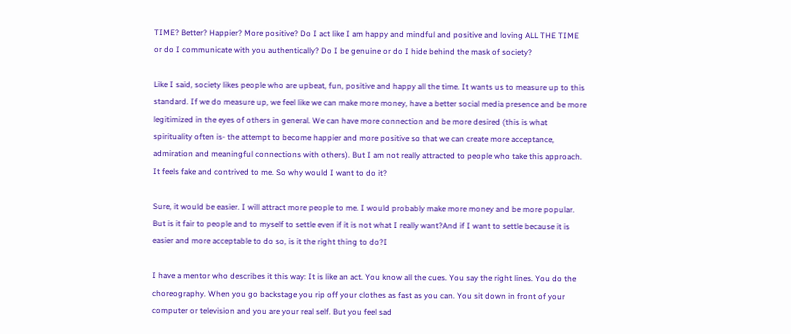TIME? Better? Happier? More positive? Do I act like I am happy and mindful and positive and loving ALL THE TIME or do I communicate with you authentically? Do I be genuine or do I hide behind the mask of society?

Like I said, society likes people who are upbeat, fun, positive and happy all the time. It wants us to measure up to this standard. If we do measure up, we feel like we can make more money, have a better social media presence and be more legitimized in the eyes of others in general. We can have more connection and be more desired (this is what spirituality often is- the attempt to become happier and more positive so that we can create more acceptance, admiration and meaningful connections with others). But I am not really attracted to people who take this approach. It feels fake and contrived to me. So why would I want to do it?

Sure, it would be easier. I will attract more people to me. I would probably make more money and be more popular. But is it fair to people and to myself to settle even if it is not what I really want?And if I want to settle because it is easier and more acceptable to do so, is it the right thing to do?I

I have a mentor who describes it this way: It is like an act. You know all the cues. You say the right lines. You do the choreography. When you go backstage you rip off your clothes as fast as you can. You sit down in front of your computer or television and you are your real self. But you feel sad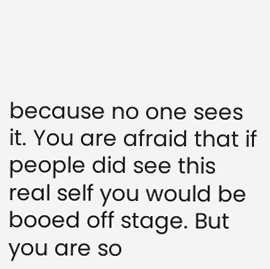because no one sees it. You are afraid that if people did see this real self you would be booed off stage. But you are so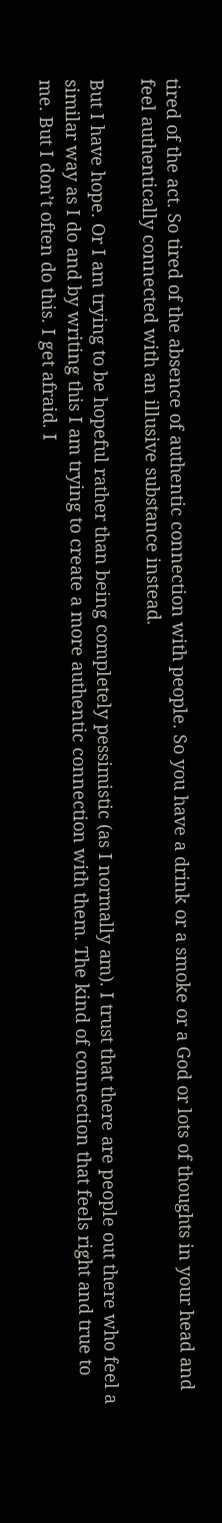tired of the act. So tired of the absence of authentic connection with people. So you have a drink or a smoke or a God or lots of thoughts in your head and feel authentically connected with an illusive substance instead.

But I have hope. Or I am trying to be hopeful rather than being completely pessimistic (as I normally am). I trust that there are people out there who feel a similar way as I do and by writing this I am trying to create a more authentic connection with them. The kind of connection that feels right and true to me. But I don’t often do this. I get afraid. I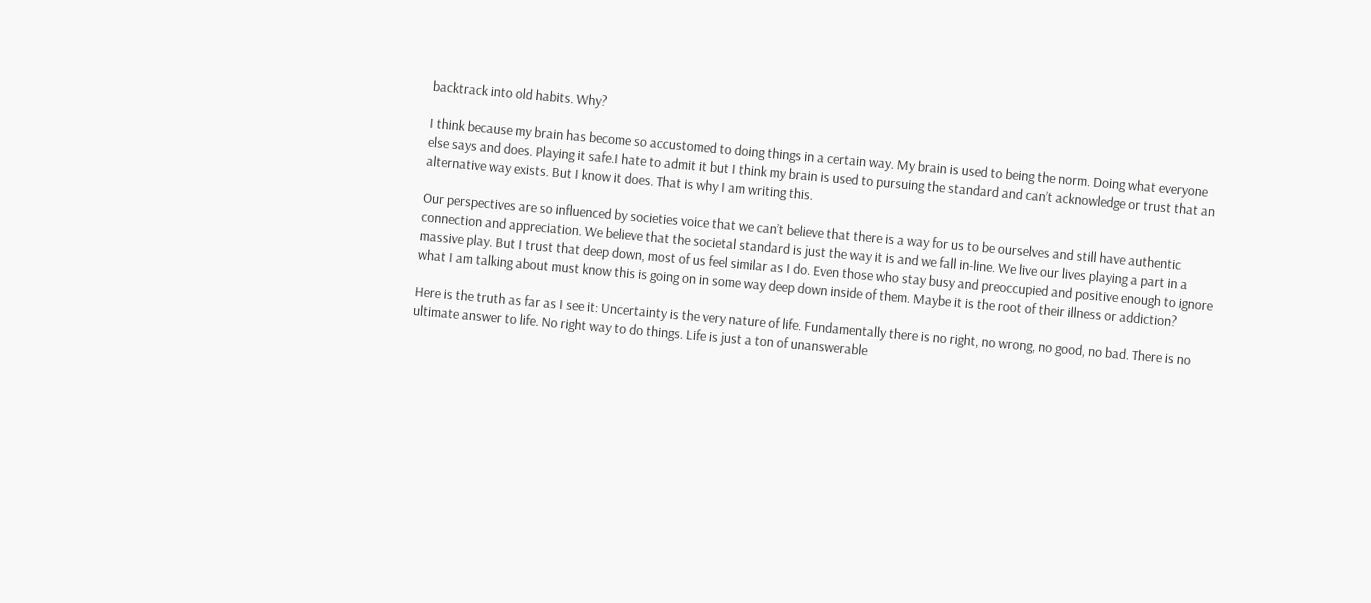backtrack into old habits. Why?

I think because my brain has become so accustomed to doing things in a certain way. My brain is used to being the norm. Doing what everyone else says and does. Playing it safe.I hate to admit it but I think my brain is used to pursuing the standard and can’t acknowledge or trust that an alternative way exists. But I know it does. That is why I am writing this.

Our perspectives are so influenced by societies voice that we can’t believe that there is a way for us to be ourselves and still have authentic connection and appreciation. We believe that the societal standard is just the way it is and we fall in-line. We live our lives playing a part in a massive play. But I trust that deep down, most of us feel similar as I do. Even those who stay busy and preoccupied and positive enough to ignore what I am talking about must know this is going on in some way deep down inside of them. Maybe it is the root of their illness or addiction?

Here is the truth as far as I see it: Uncertainty is the very nature of life. Fundamentally there is no right, no wrong, no good, no bad. There is no ultimate answer to life. No right way to do things. Life is just a ton of unanswerable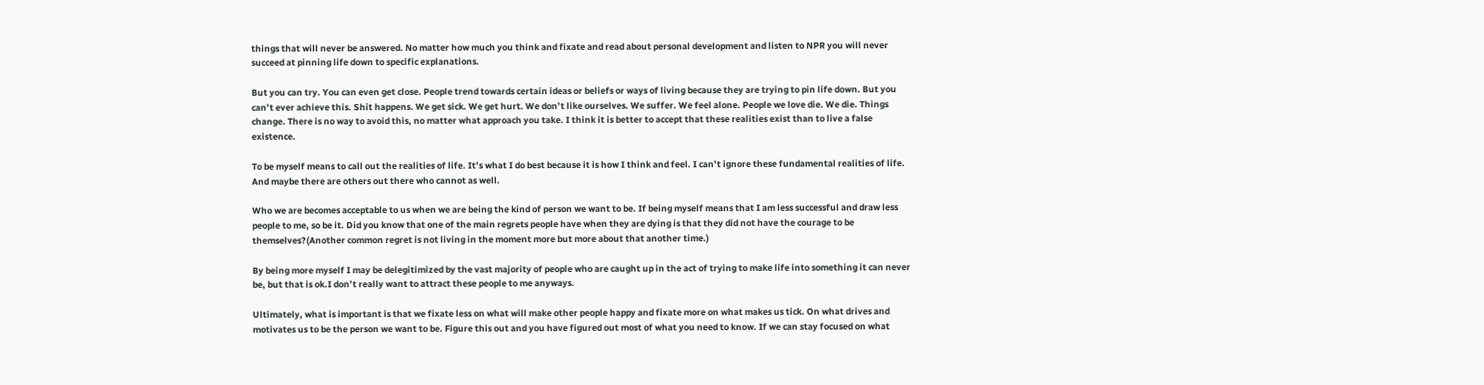things that will never be answered. No matter how much you think and fixate and read about personal development and listen to NPR you will never succeed at pinning life down to specific explanations.

But you can try. You can even get close. People trend towards certain ideas or beliefs or ways of living because they are trying to pin life down. But you can’t ever achieve this. Shit happens. We get sick. We get hurt. We don’t like ourselves. We suffer. We feel alone. People we love die. We die. Things change. There is no way to avoid this, no matter what approach you take. I think it is better to accept that these realities exist than to live a false existence.

To be myself means to call out the realities of life. It’s what I do best because it is how I think and feel. I can’t ignore these fundamental realities of life. And maybe there are others out there who cannot as well.

Who we are becomes acceptable to us when we are being the kind of person we want to be. If being myself means that I am less successful and draw less people to me, so be it. Did you know that one of the main regrets people have when they are dying is that they did not have the courage to be themselves?(Another common regret is not living in the moment more but more about that another time.)

By being more myself I may be delegitimized by the vast majority of people who are caught up in the act of trying to make life into something it can never be, but that is ok.I don’t really want to attract these people to me anyways.

Ultimately, what is important is that we fixate less on what will make other people happy and fixate more on what makes us tick. On what drives and motivates us to be the person we want to be. Figure this out and you have figured out most of what you need to know. If we can stay focused on what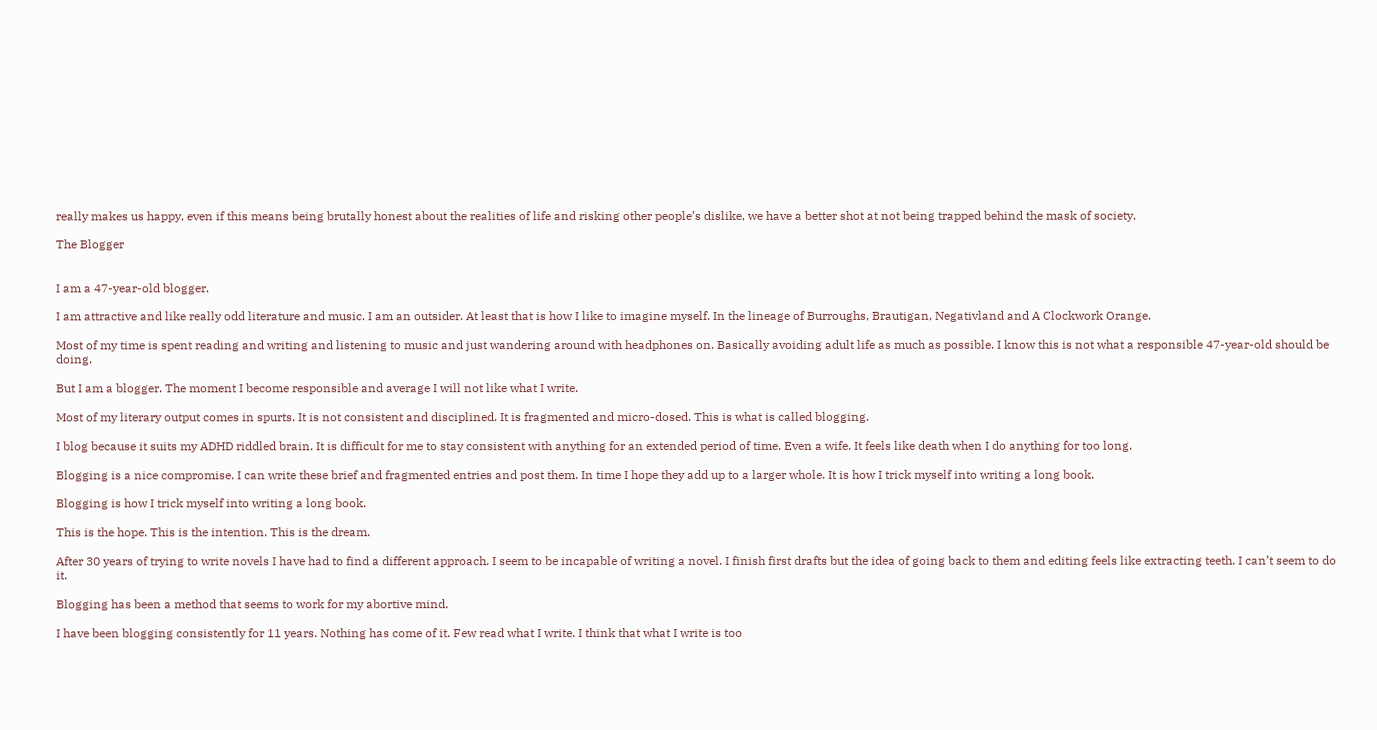really makes us happy, even if this means being brutally honest about the realities of life and risking other people’s dislike, we have a better shot at not being trapped behind the mask of society.

The Blogger


I am a 47-year-old blogger.

I am attractive and like really odd literature and music. I am an outsider. At least that is how I like to imagine myself. In the lineage of Burroughs, Brautigan, Negativland and A Clockwork Orange.

Most of my time is spent reading and writing and listening to music and just wandering around with headphones on. Basically avoiding adult life as much as possible. I know this is not what a responsible 47-year-old should be doing.

But I am a blogger. The moment I become responsible and average I will not like what I write.

Most of my literary output comes in spurts. It is not consistent and disciplined. It is fragmented and micro-dosed. This is what is called blogging.

I blog because it suits my ADHD riddled brain. It is difficult for me to stay consistent with anything for an extended period of time. Even a wife. It feels like death when I do anything for too long.

Blogging is a nice compromise. I can write these brief and fragmented entries and post them. In time I hope they add up to a larger whole. It is how I trick myself into writing a long book.

Blogging is how I trick myself into writing a long book.

This is the hope. This is the intention. This is the dream.

After 30 years of trying to write novels I have had to find a different approach. I seem to be incapable of writing a novel. I finish first drafts but the idea of going back to them and editing feels like extracting teeth. I can’t seem to do it.

Blogging has been a method that seems to work for my abortive mind.

I have been blogging consistently for 11 years. Nothing has come of it. Few read what I write. I think that what I write is too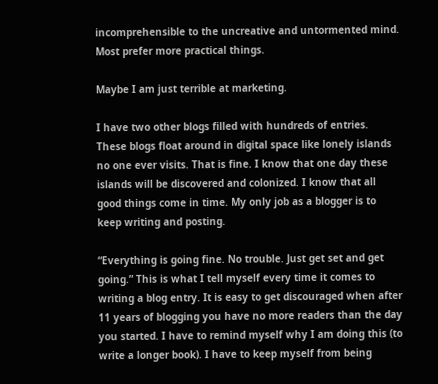incomprehensible to the uncreative and untormented mind. Most prefer more practical things.

Maybe I am just terrible at marketing.

I have two other blogs filled with hundreds of entries. These blogs float around in digital space like lonely islands no one ever visits. That is fine. I know that one day these islands will be discovered and colonized. I know that all good things come in time. My only job as a blogger is to keep writing and posting.

“Everything is going fine. No trouble. Just get set and get going.” This is what I tell myself every time it comes to writing a blog entry. It is easy to get discouraged when after 11 years of blogging you have no more readers than the day you started. I have to remind myself why I am doing this (to write a longer book). I have to keep myself from being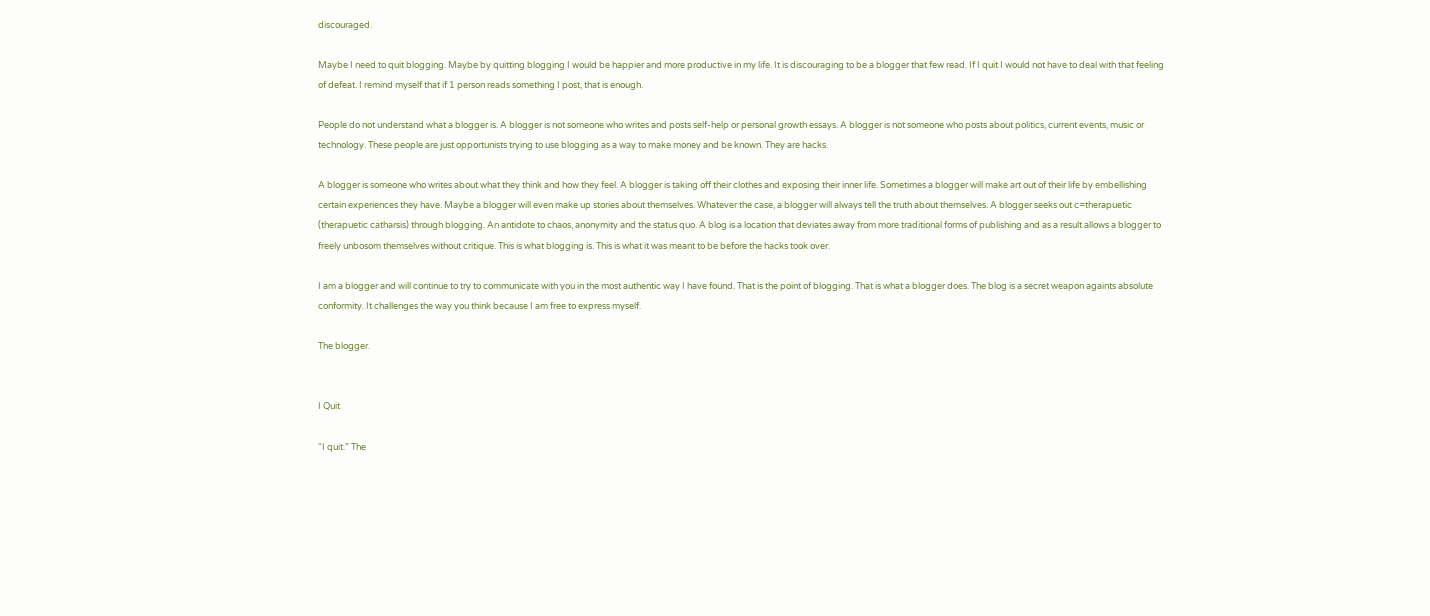discouraged.

Maybe I need to quit blogging. Maybe by quitting blogging I would be happier and more productive in my life. It is discouraging to be a blogger that few read. If I quit I would not have to deal with that feeling of defeat. I remind myself that if 1 person reads something I post, that is enough.

People do not understand what a blogger is. A blogger is not someone who writes and posts self-help or personal growth essays. A blogger is not someone who posts about politics, current events, music or technology. These people are just opportunists trying to use blogging as a way to make money and be known. They are hacks.

A blogger is someone who writes about what they think and how they feel. A blogger is taking off their clothes and exposing their inner life. Sometimes a blogger will make art out of their life by embellishing certain experiences they have. Maybe a blogger will even make up stories about themselves. Whatever the case, a blogger will always tell the truth about themselves. A blogger seeks out c=therapuetic (therapuetic catharsis) through blogging. An antidote to chaos, anonymity and the status quo. A blog is a location that deviates away from more traditional forms of publishing and as a result allows a blogger to freely unbosom themselves without critique. This is what blogging is. This is what it was meant to be before the hacks took over.

I am a blogger and will continue to try to communicate with you in the most authentic way I have found. That is the point of blogging. That is what a blogger does. The blog is a secret weapon againts absolute conformity. It challenges the way you think because I am free to express myself.

The blogger.


I Quit

“I quit.” The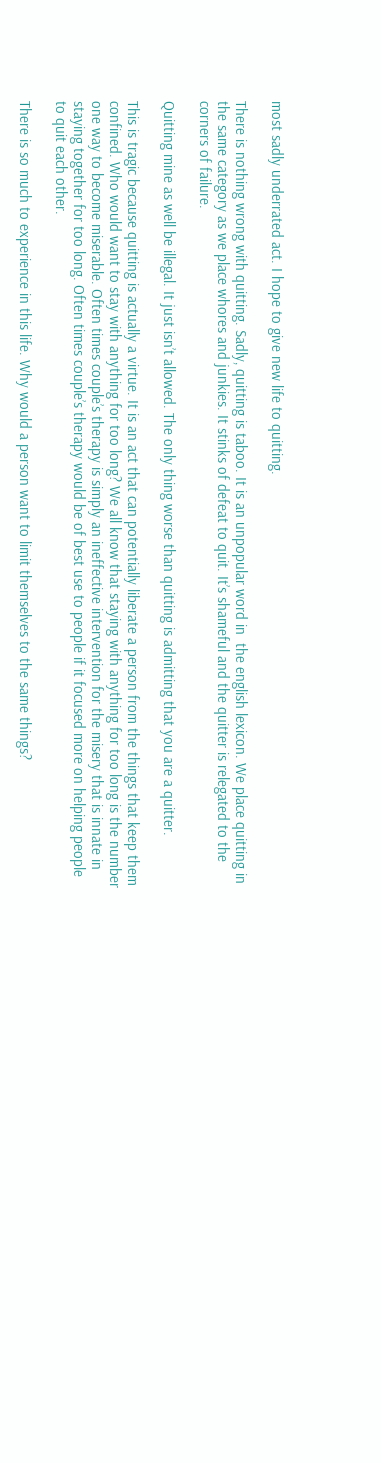most sadly underrated act. I hope to give new life to quitting.

There is nothing wrong with quitting. Sadly, quitting is taboo. It is an unpopular word in  the english lexicon. We place quitting in the same category as we place whores and junkies. It stinks of defeat to quit. It’s shameful and the quitter is relegated to the corners of failure.

Quitting mine as well be illegal. It just isn’t allowed. The only thing worse than quitting is admitting that you are a quitter.

This is tragic because quitting is actually a virtue. It is an act that can potentially liberate a person from the things that keep them confined. Who would want to stay with anything for too long? We all know that staying with anything for too long is the number one way to become miserable. Often times couple’s therapy is simply an ineffective intervention for the misery that is innate in staying together for too long. Often times couple’s therapy would be of best use to people if it focused more on helping people to quit each other.

There is so much to experience in this life. Why would a person want to limit themselves to the same things?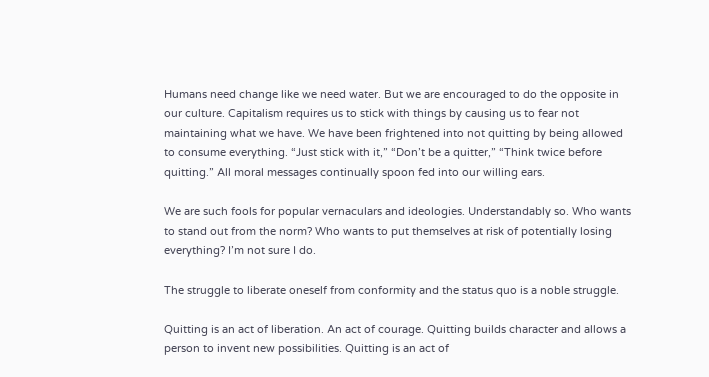Humans need change like we need water. But we are encouraged to do the opposite in our culture. Capitalism requires us to stick with things by causing us to fear not maintaining what we have. We have been frightened into not quitting by being allowed to consume everything. “Just stick with it,” “Don’t be a quitter,” “Think twice before quitting.” All moral messages continually spoon fed into our willing ears.

We are such fools for popular vernaculars and ideologies. Understandably so. Who wants to stand out from the norm? Who wants to put themselves at risk of potentially losing everything? I’m not sure I do.

The struggle to liberate oneself from conformity and the status quo is a noble struggle.

Quitting is an act of liberation. An act of courage. Quitting builds character and allows a person to invent new possibilities. Quitting is an act of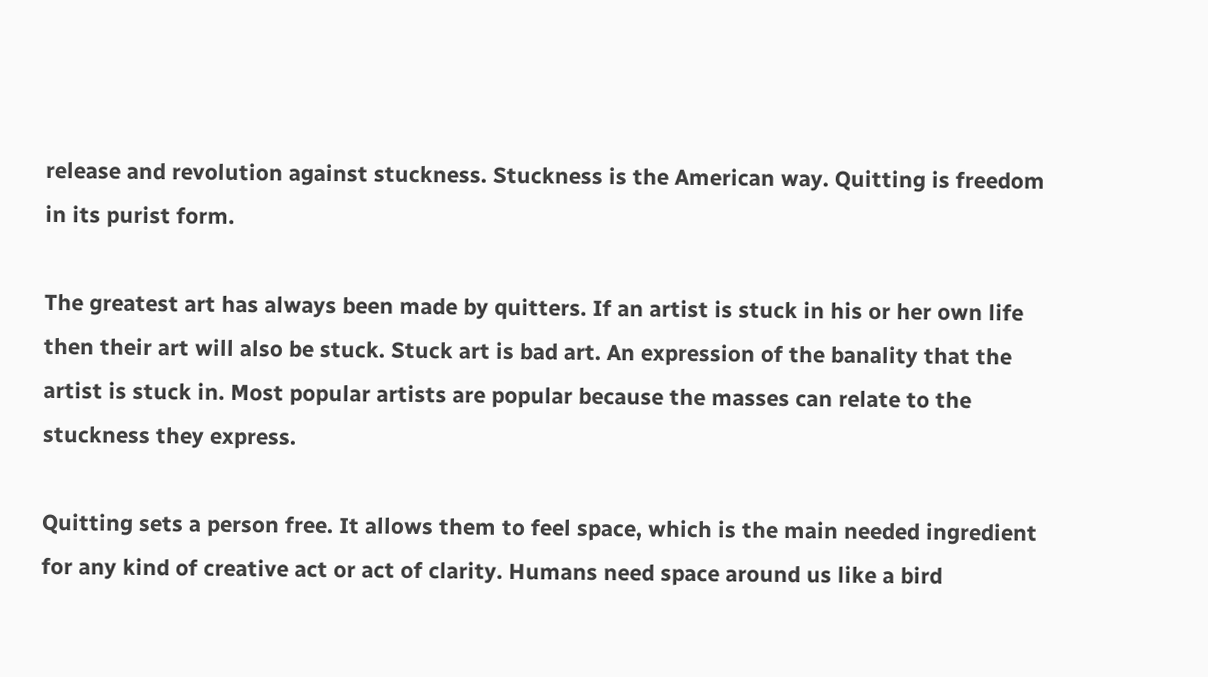release and revolution against stuckness. Stuckness is the American way. Quitting is freedom in its purist form.

The greatest art has always been made by quitters. If an artist is stuck in his or her own life then their art will also be stuck. Stuck art is bad art. An expression of the banality that the artist is stuck in. Most popular artists are popular because the masses can relate to the stuckness they express.

Quitting sets a person free. It allows them to feel space, which is the main needed ingredient for any kind of creative act or act of clarity. Humans need space around us like a bird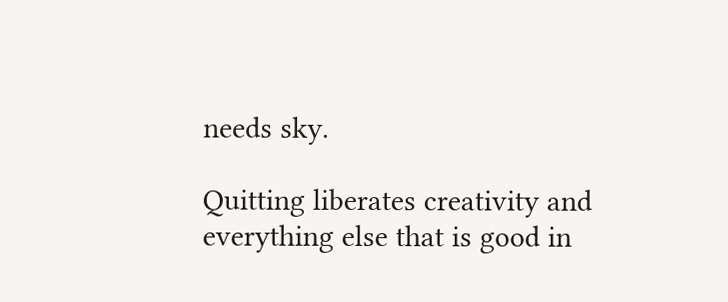needs sky.

Quitting liberates creativity and everything else that is good in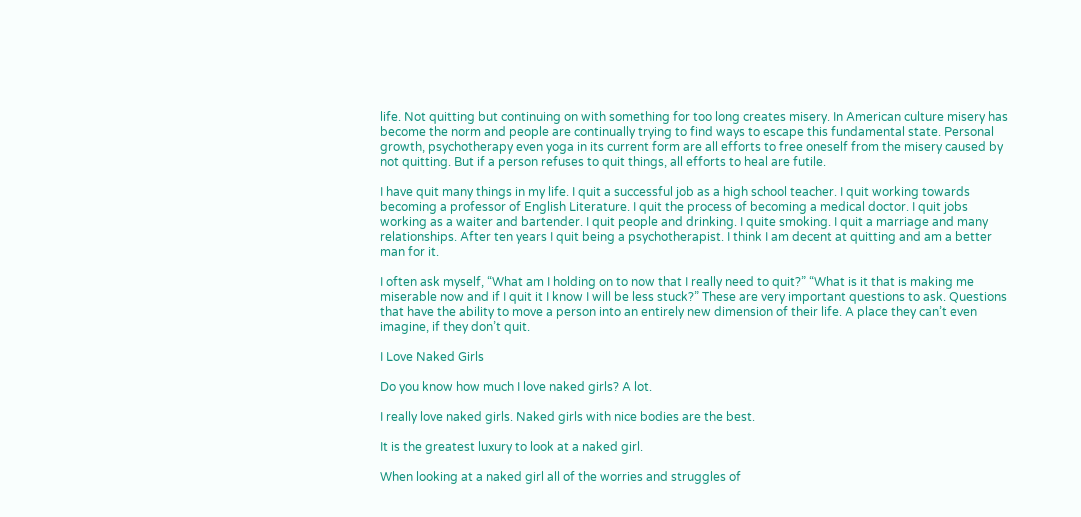life. Not quitting but continuing on with something for too long creates misery. In American culture misery has become the norm and people are continually trying to find ways to escape this fundamental state. Personal growth, psychotherapy even yoga in its current form are all efforts to free oneself from the misery caused by not quitting. But if a person refuses to quit things, all efforts to heal are futile.

I have quit many things in my life. I quit a successful job as a high school teacher. I quit working towards becoming a professor of English Literature. I quit the process of becoming a medical doctor. I quit jobs working as a waiter and bartender. I quit people and drinking. I quite smoking. I quit a marriage and many relationships. After ten years I quit being a psychotherapist. I think I am decent at quitting and am a better man for it.

I often ask myself, “What am I holding on to now that I really need to quit?” “What is it that is making me miserable now and if I quit it I know I will be less stuck?” These are very important questions to ask. Questions that have the ability to move a person into an entirely new dimension of their life. A place they can’t even imagine, if they don’t quit.

I Love Naked Girls

Do you know how much I love naked girls? A lot.

I really love naked girls. Naked girls with nice bodies are the best.

It is the greatest luxury to look at a naked girl.

When looking at a naked girl all of the worries and struggles of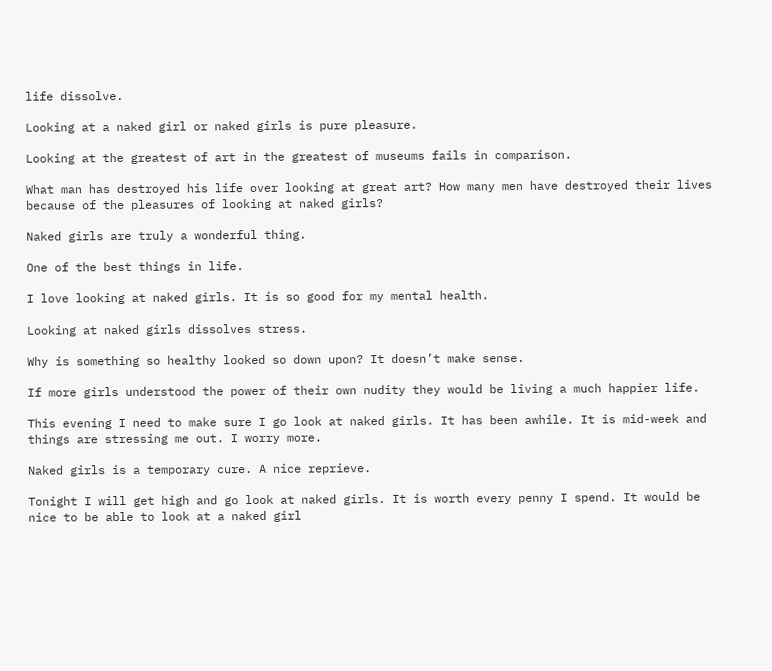life dissolve.

Looking at a naked girl or naked girls is pure pleasure.

Looking at the greatest of art in the greatest of museums fails in comparison.

What man has destroyed his life over looking at great art? How many men have destroyed their lives because of the pleasures of looking at naked girls?

Naked girls are truly a wonderful thing.

One of the best things in life.

I love looking at naked girls. It is so good for my mental health.

Looking at naked girls dissolves stress.

Why is something so healthy looked so down upon? It doesn’t make sense.

If more girls understood the power of their own nudity they would be living a much happier life.

This evening I need to make sure I go look at naked girls. It has been awhile. It is mid-week and things are stressing me out. I worry more.

Naked girls is a temporary cure. A nice reprieve.

Tonight I will get high and go look at naked girls. It is worth every penny I spend. It would be nice to be able to look at a naked girl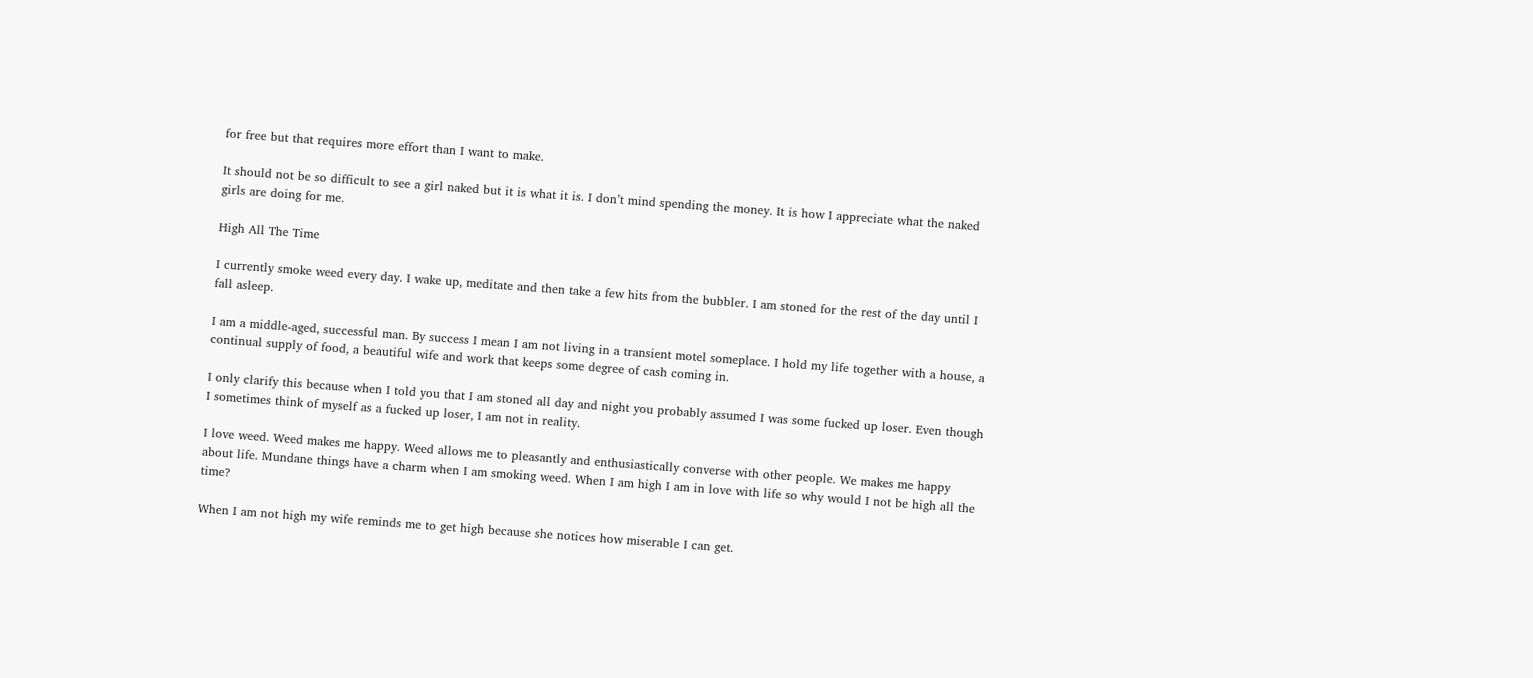for free but that requires more effort than I want to make.

It should not be so difficult to see a girl naked but it is what it is. I don’t mind spending the money. It is how I appreciate what the naked girls are doing for me.

High All The Time

I currently smoke weed every day. I wake up, meditate and then take a few hits from the bubbler. I am stoned for the rest of the day until I fall asleep.

I am a middle-aged, successful man. By success I mean I am not living in a transient motel someplace. I hold my life together with a house, a continual supply of food, a beautiful wife and work that keeps some degree of cash coming in.

I only clarify this because when I told you that I am stoned all day and night you probably assumed I was some fucked up loser. Even though I sometimes think of myself as a fucked up loser, I am not in reality.

I love weed. Weed makes me happy. Weed allows me to pleasantly and enthusiastically converse with other people. We makes me happy about life. Mundane things have a charm when I am smoking weed. When I am high I am in love with life so why would I not be high all the time?

When I am not high my wife reminds me to get high because she notices how miserable I can get.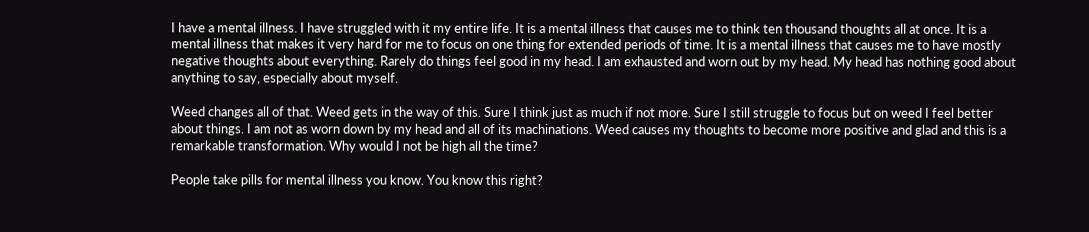I have a mental illness. I have struggled with it my entire life. It is a mental illness that causes me to think ten thousand thoughts all at once. It is a mental illness that makes it very hard for me to focus on one thing for extended periods of time. It is a mental illness that causes me to have mostly negative thoughts about everything. Rarely do things feel good in my head. I am exhausted and worn out by my head. My head has nothing good about anything to say, especially about myself.

Weed changes all of that. Weed gets in the way of this. Sure I think just as much if not more. Sure I still struggle to focus but on weed I feel better about things. I am not as worn down by my head and all of its machinations. Weed causes my thoughts to become more positive and glad and this is a remarkable transformation. Why would I not be high all the time?

People take pills for mental illness you know. You know this right?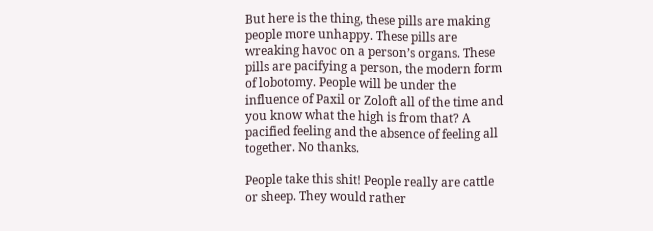But here is the thing, these pills are making people more unhappy. These pills are wreaking havoc on a person’s organs. These pills are pacifying a person, the modern form of lobotomy. People will be under the influence of Paxil or Zoloft all of the time and you know what the high is from that? A pacified feeling and the absence of feeling all together. No thanks.

People take this shit! People really are cattle or sheep. They would rather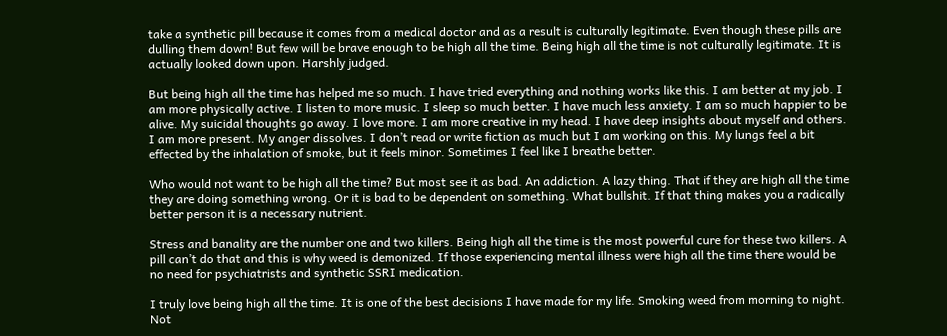take a synthetic pill because it comes from a medical doctor and as a result is culturally legitimate. Even though these pills are dulling them down! But few will be brave enough to be high all the time. Being high all the time is not culturally legitimate. It is actually looked down upon. Harshly judged.

But being high all the time has helped me so much. I have tried everything and nothing works like this. I am better at my job. I am more physically active. I listen to more music. I sleep so much better. I have much less anxiety. I am so much happier to be alive. My suicidal thoughts go away. I love more. I am more creative in my head. I have deep insights about myself and others. I am more present. My anger dissolves. I don’t read or write fiction as much but I am working on this. My lungs feel a bit effected by the inhalation of smoke, but it feels minor. Sometimes I feel like I breathe better.

Who would not want to be high all the time? But most see it as bad. An addiction. A lazy thing. That if they are high all the time they are doing something wrong. Or it is bad to be dependent on something. What bullshit. If that thing makes you a radically better person it is a necessary nutrient.

Stress and banality are the number one and two killers. Being high all the time is the most powerful cure for these two killers. A pill can’t do that and this is why weed is demonized. If those experiencing mental illness were high all the time there would be no need for psychiatrists and synthetic SSRI medication.

I truly love being high all the time. It is one of the best decisions I have made for my life. Smoking weed from morning to night. Not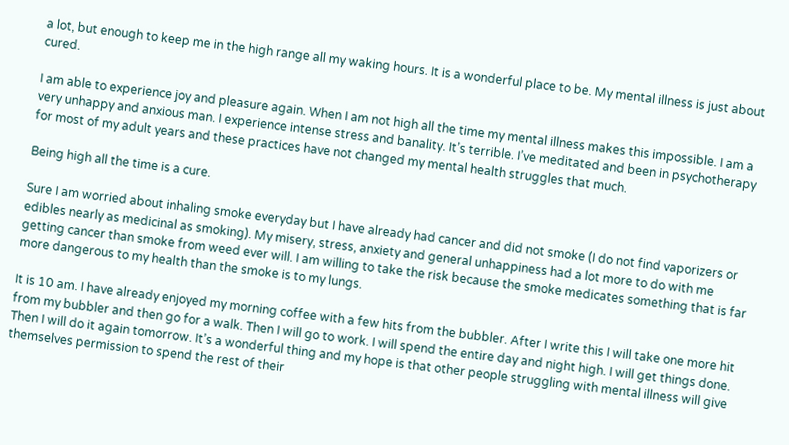a lot, but enough to keep me in the high range all my waking hours. It is a wonderful place to be. My mental illness is just about cured.

I am able to experience joy and pleasure again. When I am not high all the time my mental illness makes this impossible. I am a very unhappy and anxious man. I experience intense stress and banality. It’s terrible. I’ve meditated and been in psychotherapy for most of my adult years and these practices have not changed my mental health struggles that much.

Being high all the time is a cure.

Sure I am worried about inhaling smoke everyday but I have already had cancer and did not smoke (I do not find vaporizers or edibles nearly as medicinal as smoking). My misery, stress, anxiety and general unhappiness had a lot more to do with me getting cancer than smoke from weed ever will. I am willing to take the risk because the smoke medicates something that is far more dangerous to my health than the smoke is to my lungs.

It is 10 am. I have already enjoyed my morning coffee with a few hits from the bubbler. After I write this I will take one more hit from my bubbler and then go for a walk. Then I will go to work. I will spend the entire day and night high. I will get things done. Then I will do it again tomorrow. It’s a wonderful thing and my hope is that other people struggling with mental illness will give themselves permission to spend the rest of their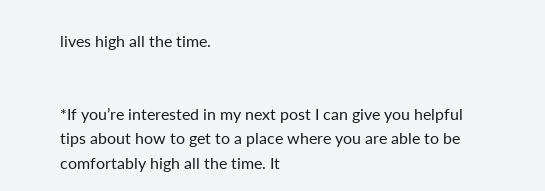lives high all the time.


*If you’re interested in my next post I can give you helpful tips about how to get to a place where you are able to be comfortably high all the time. It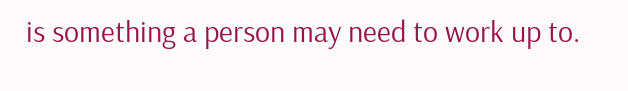is something a person may need to work up to.